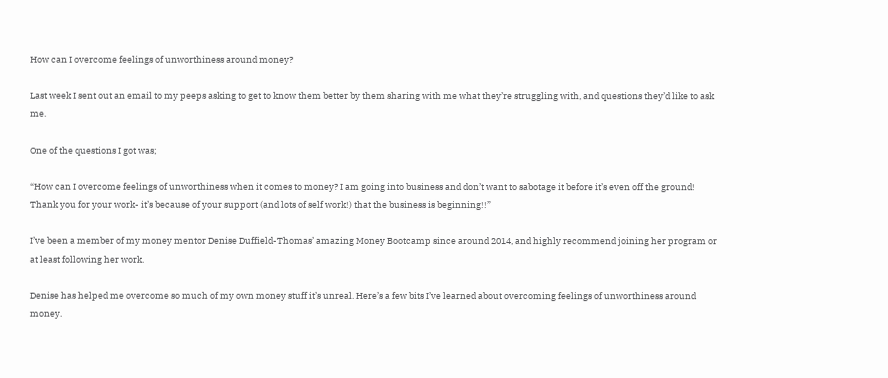How can I overcome feelings of unworthiness around money?

Last week I sent out an email to my peeps asking to get to know them better by them sharing with me what they’re struggling with, and questions they’d like to ask me.

One of the questions I got was;

“How can I overcome feelings of unworthiness when it comes to money? I am going into business and don’t want to sabotage it before it’s even off the ground! Thank you for your work- it’s because of your support (and lots of self work!) that the business is beginning!!”

I’ve been a member of my money mentor Denise Duffield-Thomas’ amazing Money Bootcamp since around 2014, and highly recommend joining her program or at least following her work.

Denise has helped me overcome so much of my own money stuff it’s unreal. Here’s a few bits I’ve learned about overcoming feelings of unworthiness around money.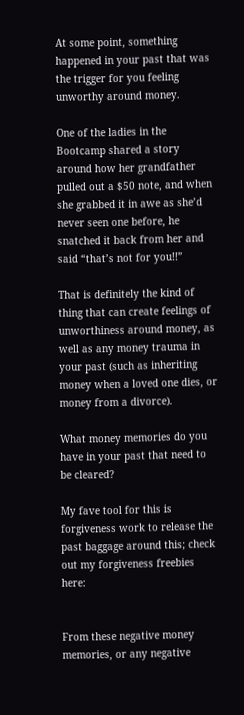At some point, something happened in your past that was the trigger for you feeling unworthy around money.

One of the ladies in the Bootcamp shared a story around how her grandfather pulled out a $50 note, and when she grabbed it in awe as she’d never seen one before, he snatched it back from her and said “that’s not for you!!”

That is definitely the kind of thing that can create feelings of unworthiness around money, as well as any money trauma in your past (such as inheriting money when a loved one dies, or money from a divorce).

What money memories do you have in your past that need to be cleared?

My fave tool for this is forgiveness work to release the past baggage around this; check out my forgiveness freebies here:


From these negative money memories, or any negative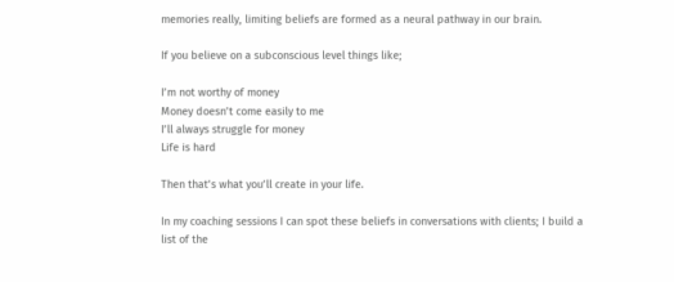memories really, limiting beliefs are formed as a neural pathway in our brain.

If you believe on a subconscious level things like;

I’m not worthy of money
Money doesn’t come easily to me
I’ll always struggle for money
Life is hard

Then that’s what you’ll create in your life.

In my coaching sessions I can spot these beliefs in conversations with clients; I build a list of the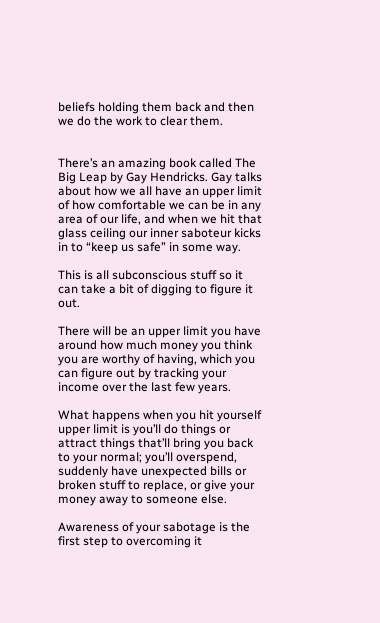beliefs holding them back and then we do the work to clear them.


There’s an amazing book called The Big Leap by Gay Hendricks. Gay talks about how we all have an upper limit of how comfortable we can be in any area of our life, and when we hit that glass ceiling our inner saboteur kicks in to “keep us safe” in some way.

This is all subconscious stuff so it can take a bit of digging to figure it out.

There will be an upper limit you have around how much money you think you are worthy of having, which you can figure out by tracking your income over the last few years.

What happens when you hit yourself upper limit is you’ll do things or attract things that’ll bring you back to your normal; you’ll overspend, suddenly have unexpected bills or broken stuff to replace, or give your money away to someone else.

Awareness of your sabotage is the first step to overcoming it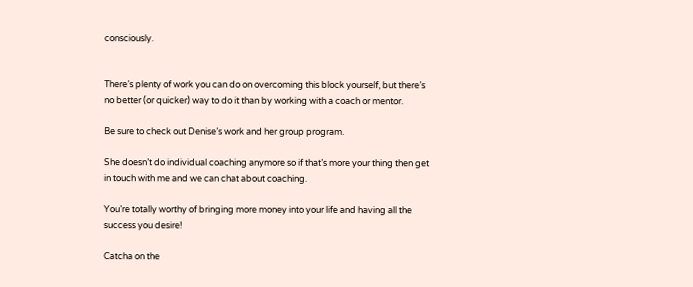consciously.


There’s plenty of work you can do on overcoming this block yourself, but there’s no better (or quicker) way to do it than by working with a coach or mentor.

Be sure to check out Denise’s work and her group program.

She doesn’t do individual coaching anymore so if that’s more your thing then get in touch with me and we can chat about coaching.

You’re totally worthy of bringing more money into your life and having all the success you desire!

Catcha on the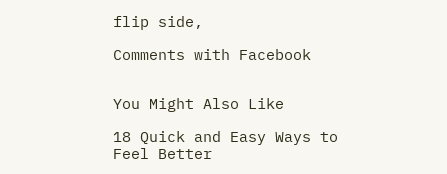flip side,

Comments with Facebook


You Might Also Like

18 Quick and Easy Ways to Feel Better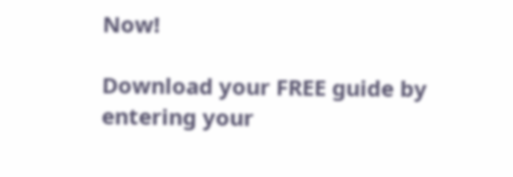Now!

Download your FREE guide by entering your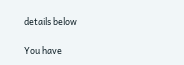details below

You have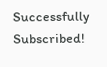Successfully Subscribed!